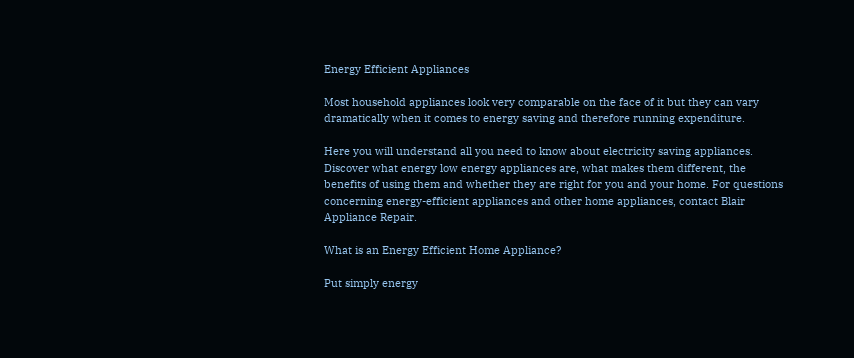Energy Efficient Appliances

Most household appliances look very comparable on the face of it but they can vary dramatically when it comes to energy saving and therefore running expenditure.

Here you will understand all you need to know about electricity saving appliances. Discover what energy low energy appliances are, what makes them different, the benefits of using them and whether they are right for you and your home. For questions concerning energy-efficient appliances and other home appliances, contact Blair Appliance Repair.

What is an Energy Efficient Home Appliance?

Put simply energy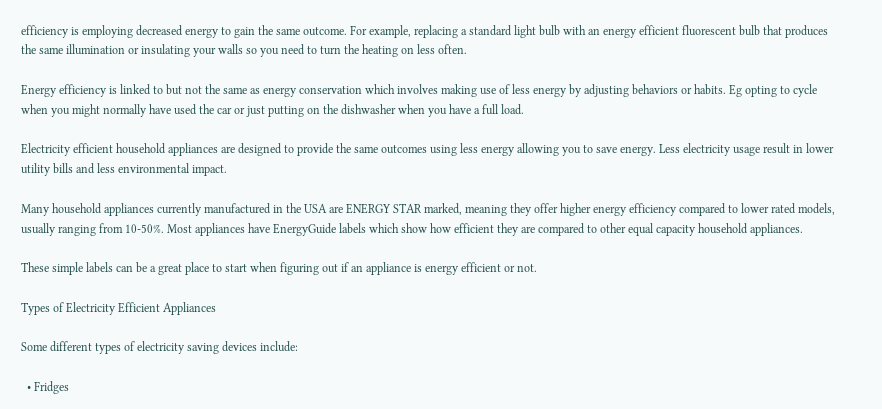efficiency is employing decreased energy to gain the same outcome. For example, replacing a standard light bulb with an energy efficient fluorescent bulb that produces the same illumination or insulating your walls so you need to turn the heating on less often.

Energy efficiency is linked to but not the same as energy conservation which involves making use of less energy by adjusting behaviors or habits. Eg opting to cycle when you might normally have used the car or just putting on the dishwasher when you have a full load.

Electricity efficient household appliances are designed to provide the same outcomes using less energy allowing you to save energy. Less electricity usage result in lower utility bills and less environmental impact.

Many household appliances currently manufactured in the USA are ENERGY STAR marked, meaning they offer higher energy efficiency compared to lower rated models, usually ranging from 10-50%. Most appliances have EnergyGuide labels which show how efficient they are compared to other equal capacity household appliances.

These simple labels can be a great place to start when figuring out if an appliance is energy efficient or not.

Types of Electricity Efficient Appliances

Some different types of electricity saving devices include:

  • Fridges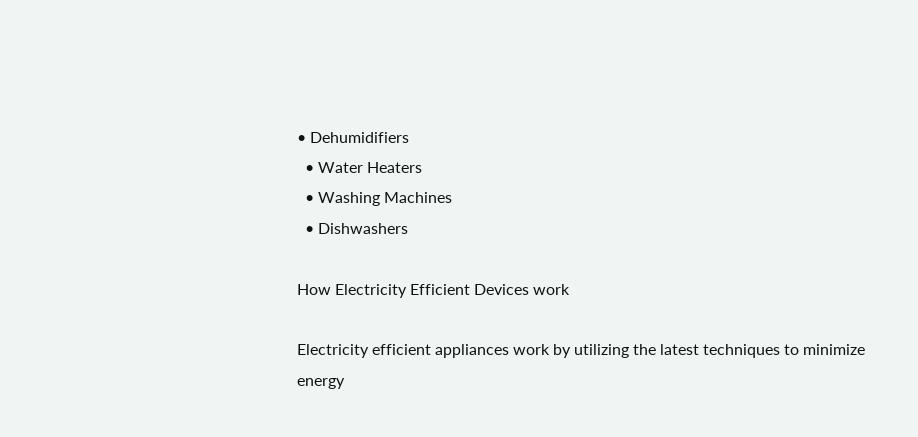• Dehumidifiers
  • Water Heaters
  • Washing Machines
  • Dishwashers

How Electricity Efficient Devices work

Electricity efficient appliances work by utilizing the latest techniques to minimize energy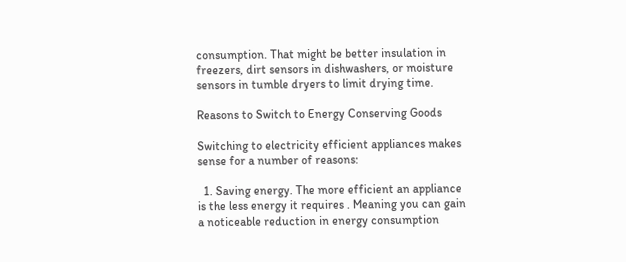consumption. That might be better insulation in freezers, dirt sensors in dishwashers, or moisture sensors in tumble dryers to limit drying time.

Reasons to Switch to Energy Conserving Goods

Switching to electricity efficient appliances makes sense for a number of reasons:

  1. Saving energy. The more efficient an appliance is the less energy it requires . Meaning you can gain a noticeable reduction in energy consumption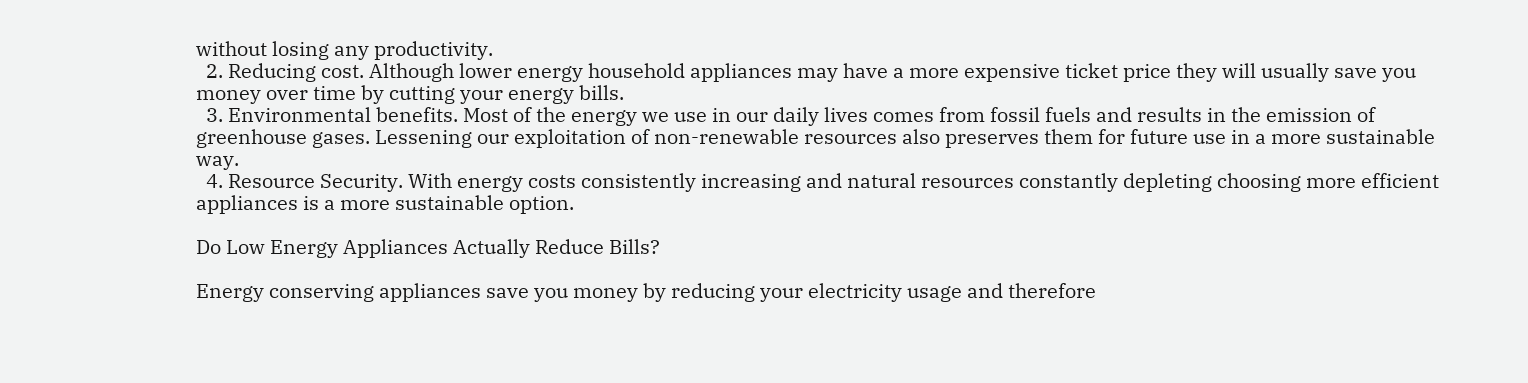without losing any productivity.
  2. Reducing cost. Although lower energy household appliances may have a more expensive ticket price they will usually save you money over time by cutting your energy bills.
  3. Environmental benefits. Most of the energy we use in our daily lives comes from fossil fuels and results in the emission of greenhouse gases. Lessening our exploitation of non-renewable resources also preserves them for future use in a more sustainable way.
  4. Resource Security. With energy costs consistently increasing and natural resources constantly depleting choosing more efficient appliances is a more sustainable option.

Do Low Energy Appliances Actually Reduce Bills?

Energy conserving appliances save you money by reducing your electricity usage and therefore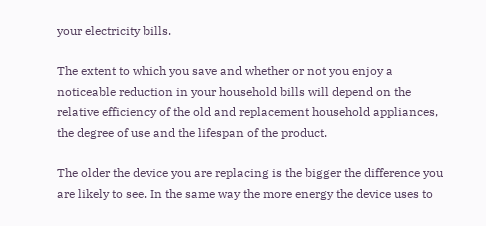your electricity bills.

The extent to which you save and whether or not you enjoy a noticeable reduction in your household bills will depend on the relative efficiency of the old and replacement household appliances, the degree of use and the lifespan of the product.

The older the device you are replacing is the bigger the difference you are likely to see. In the same way the more energy the device uses to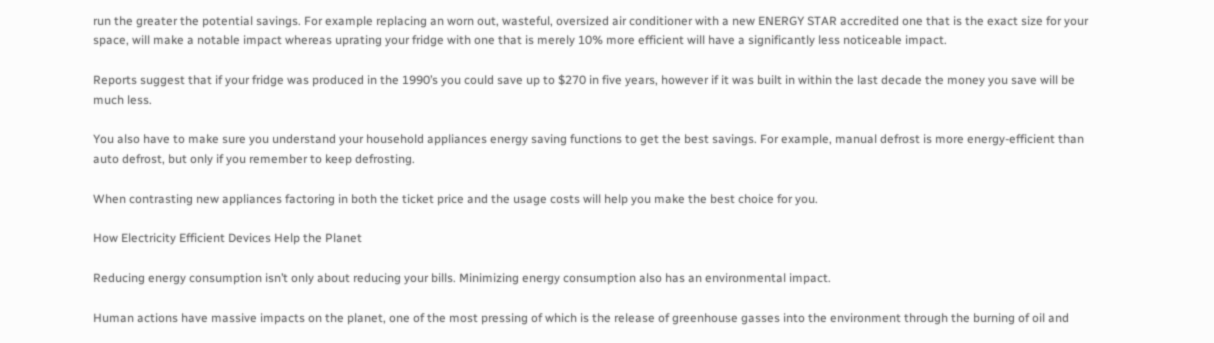run the greater the potential savings. For example replacing an worn out, wasteful, oversized air conditioner with a new ENERGY STAR accredited one that is the exact size for your space, will make a notable impact whereas uprating your fridge with one that is merely 10% more efficient will have a significantly less noticeable impact.

Reports suggest that if your fridge was produced in the 1990’s you could save up to $270 in five years, however if it was built in within the last decade the money you save will be much less.

You also have to make sure you understand your household appliances energy saving functions to get the best savings. For example, manual defrost is more energy-efficient than auto defrost, but only if you remember to keep defrosting.

When contrasting new appliances factoring in both the ticket price and the usage costs will help you make the best choice for you.

How Electricity Efficient Devices Help the Planet

Reducing energy consumption isn’t only about reducing your bills. Minimizing energy consumption also has an environmental impact.

Human actions have massive impacts on the planet, one of the most pressing of which is the release of greenhouse gasses into the environment through the burning of oil and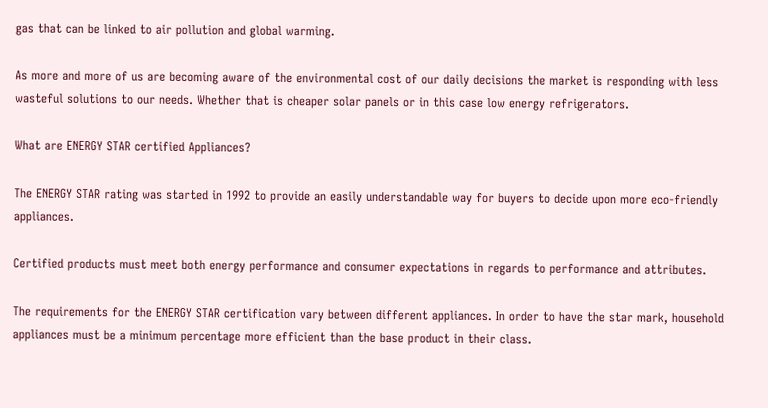gas that can be linked to air pollution and global warming.

As more and more of us are becoming aware of the environmental cost of our daily decisions the market is responding with less wasteful solutions to our needs. Whether that is cheaper solar panels or in this case low energy refrigerators.

What are ENERGY STAR certified Appliances?

The ENERGY STAR rating was started in 1992 to provide an easily understandable way for buyers to decide upon more eco-friendly appliances.

Certified products must meet both energy performance and consumer expectations in regards to performance and attributes.

The requirements for the ENERGY STAR certification vary between different appliances. In order to have the star mark, household appliances must be a minimum percentage more efficient than the base product in their class.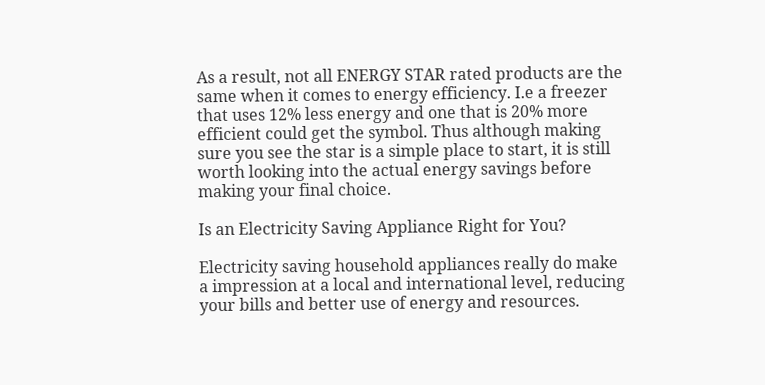As a result, not all ENERGY STAR rated products are the same when it comes to energy efficiency. I.e a freezer that uses 12% less energy and one that is 20% more efficient could get the symbol. Thus although making sure you see the star is a simple place to start, it is still worth looking into the actual energy savings before making your final choice.

Is an Electricity Saving Appliance Right for You?

Electricity saving household appliances really do make a impression at a local and international level, reducing your bills and better use of energy and resources.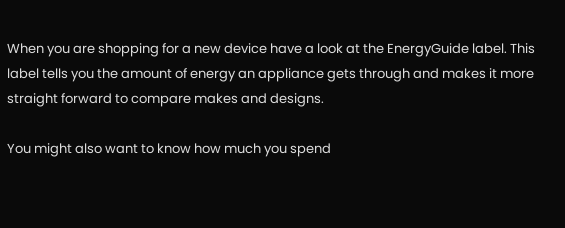When you are shopping for a new device have a look at the EnergyGuide label. This label tells you the amount of energy an appliance gets through and makes it more straight forward to compare makes and designs.

You might also want to know how much you spend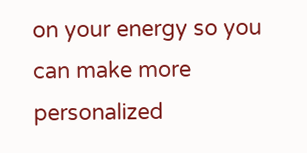on your energy so you can make more personalized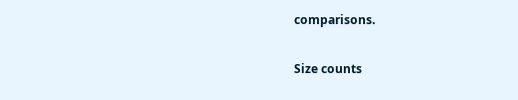comparisons.

Size counts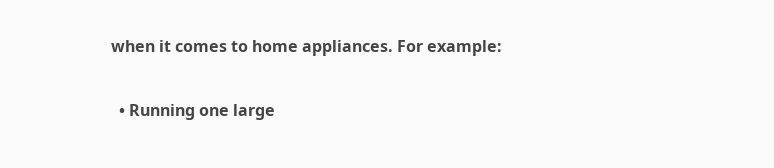when it comes to home appliances. For example:

  • Running one large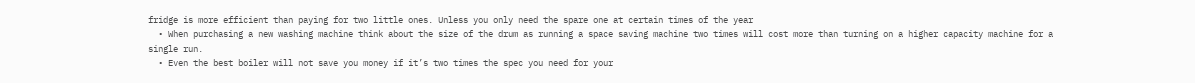fridge is more efficient than paying for two little ones. Unless you only need the spare one at certain times of the year
  • When purchasing a new washing machine think about the size of the drum as running a space saving machine two times will cost more than turning on a higher capacity machine for a single run.
  • Even the best boiler will not save you money if it’s two times the spec you need for your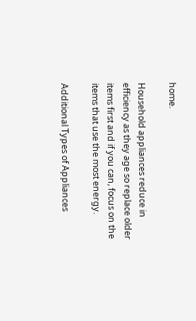home.

Household appliances reduce in efficiency as they age so replace older items first and if you can, focus on the items that use the most energy.

Additional Types of Appliances